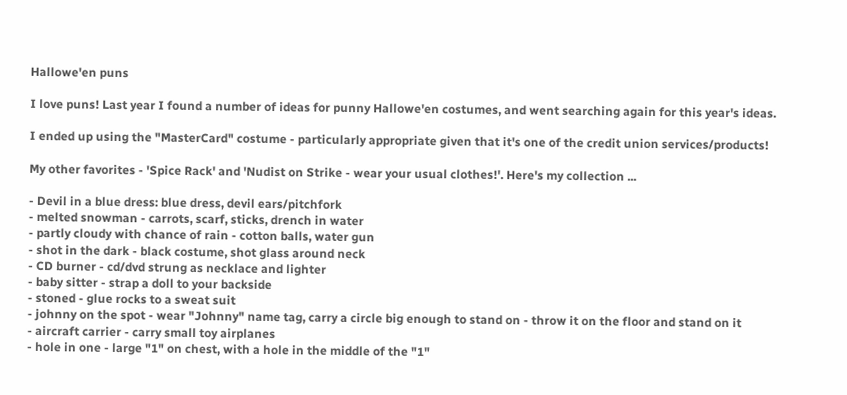Hallowe'en puns

I love puns! Last year I found a number of ideas for punny Hallowe'en costumes, and went searching again for this year's ideas.

I ended up using the "MasterCard" costume - particularly appropriate given that it's one of the credit union services/products!

My other favorites - 'Spice Rack' and 'Nudist on Strike - wear your usual clothes!'. Here's my collection ...

- Devil in a blue dress: blue dress, devil ears/pitchfork
- melted snowman - carrots, scarf, sticks, drench in water
- partly cloudy with chance of rain - cotton balls, water gun
- shot in the dark - black costume, shot glass around neck
- CD burner - cd/dvd strung as necklace and lighter
- baby sitter - strap a doll to your backside
- stoned - glue rocks to a sweat suit
- johnny on the spot - wear "Johnny" name tag, carry a circle big enough to stand on - throw it on the floor and stand on it
- aircraft carrier - carry small toy airplanes
- hole in one - large "1" on chest, with a hole in the middle of the "1"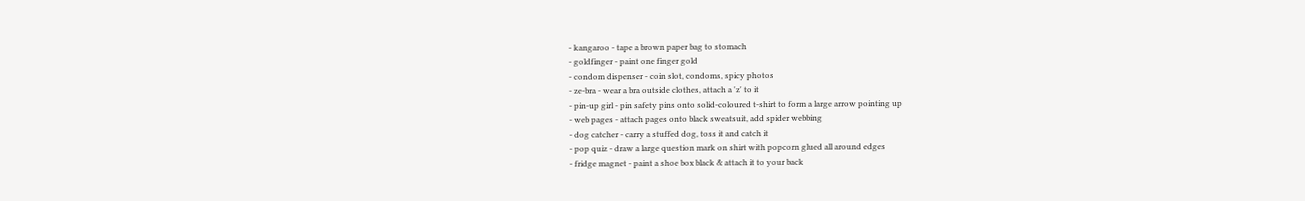- kangaroo - tape a brown paper bag to stomach
- goldfinger - paint one finger gold
- condom dispenser - coin slot, condoms, spicy photos
- ze-bra - wear a bra outside clothes, attach a 'z' to it
- pin-up girl - pin safety pins onto solid-coloured t-shirt to form a large arrow pointing up
- web pages - attach pages onto black sweatsuit, add spider webbing
- dog catcher - carry a stuffed dog, toss it and catch it
- pop quiz - draw a large question mark on shirt with popcorn glued all around edges
- fridge magnet - paint a shoe box black & attach it to your back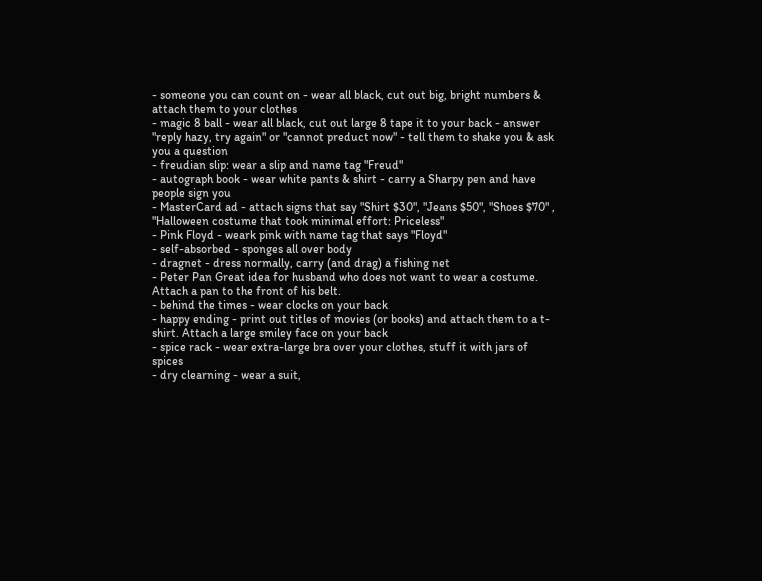- someone you can count on - wear all black, cut out big, bright numbers & attach them to your clothes
- magic 8 ball - wear all black, cut out large 8 tape it to your back - answer "reply hazy, try again" or "cannot preduct now" - tell them to shake you & ask you a question
- freudian slip: wear a slip and name tag "Freud"
- autograph book - wear white pants & shirt - carry a Sharpy pen and have people sign you
- MasterCard ad - attach signs that say "Shirt $30", "Jeans $50", "Shoes $70" , "Halloween costume that took minimal effort: Priceless"
- Pink Floyd - weark pink with name tag that says "Floyd"
- self-absorbed - sponges all over body
- dragnet - dress normally, carry (and drag) a fishing net
- Peter Pan Great idea for husband who does not want to wear a costume. Attach a pan to the front of his belt.
- behind the times - wear clocks on your back
- happy ending - print out titles of movies (or books) and attach them to a t-shirt. Attach a large smiley face on your back
- spice rack - wear extra-large bra over your clothes, stuff it with jars of spices
- dry clearning - wear a suit,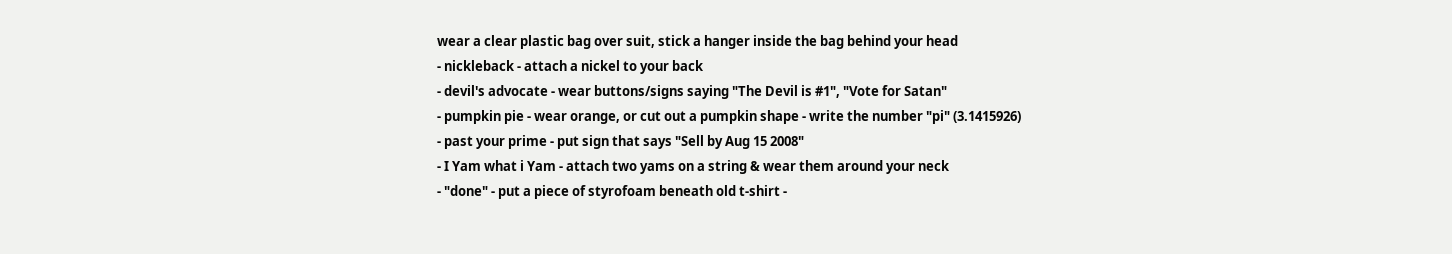wear a clear plastic bag over suit, stick a hanger inside the bag behind your head
- nickleback - attach a nickel to your back
- devil's advocate - wear buttons/signs saying "The Devil is #1", "Vote for Satan"
- pumpkin pie - wear orange, or cut out a pumpkin shape - write the number "pi" (3.1415926)
- past your prime - put sign that says "Sell by Aug 15 2008"
- I Yam what i Yam - attach two yams on a string & wear them around your neck
- "done" - put a piece of styrofoam beneath old t-shirt -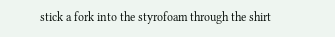stick a fork into the styrofoam through the shirt